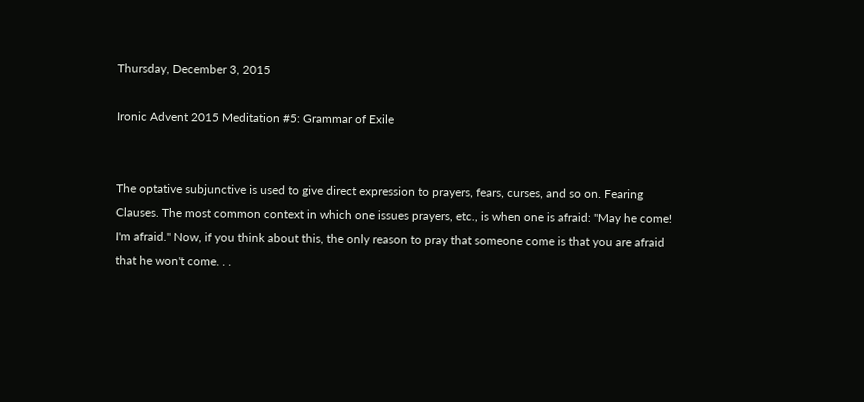Thursday, December 3, 2015

Ironic Advent 2015 Meditation #5: Grammar of Exile


The optative subjunctive is used to give direct expression to prayers, fears, curses, and so on. Fearing Clauses. The most common context in which one issues prayers, etc., is when one is afraid: "May he come! I'm afraid." Now, if you think about this, the only reason to pray that someone come is that you are afraid that he won't come. . .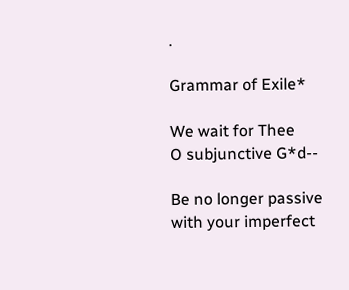.

Grammar of Exile*

We wait for Thee
O subjunctive G*d--

Be no longer passive
with your imperfect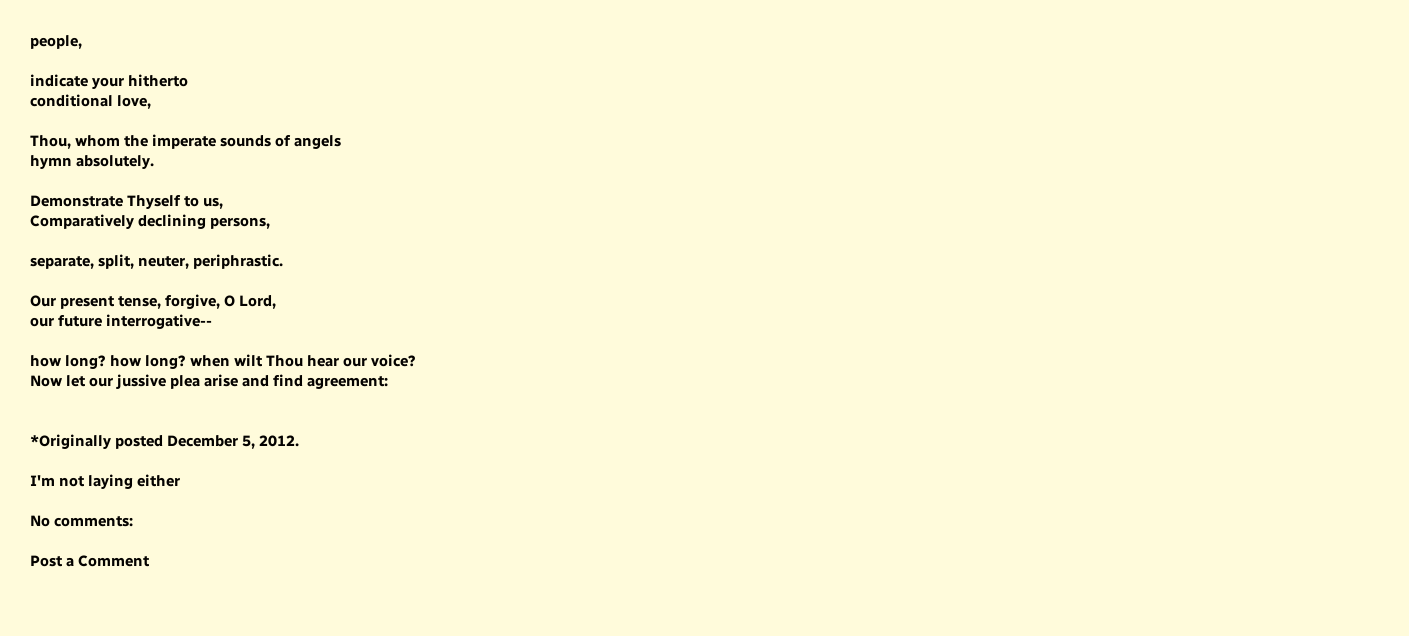people,

indicate your hitherto
conditional love,

Thou, whom the imperate sounds of angels
hymn absolutely.

Demonstrate Thyself to us,
Comparatively declining persons,

separate, split, neuter, periphrastic.

Our present tense, forgive, O Lord,
our future interrogative--

how long? how long? when wilt Thou hear our voice?
Now let our jussive plea arise and find agreement:


*Originally posted December 5, 2012.

I'm not laying either

No comments:

Post a Comment